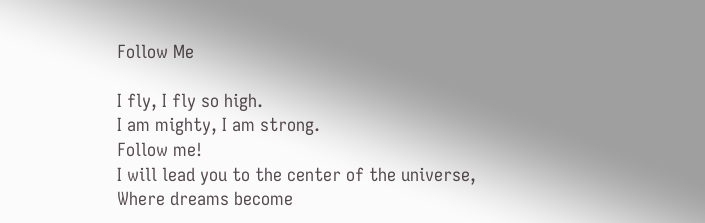Follow Me

I fly, I fly so high.
I am mighty, I am strong.
Follow me!
I will lead you to the center of the universe,
Where dreams become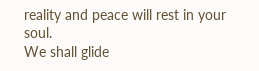reality and peace will rest in your soul.
We shall glide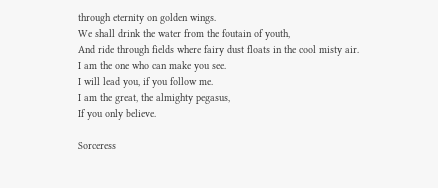through eternity on golden wings.
We shall drink the water from the foutain of youth,
And ride through fields where fairy dust floats in the cool misty air.
I am the one who can make you see.
I will lead you, if you follow me.
I am the great, the almighty pegasus,
If you only believe.

Sorceress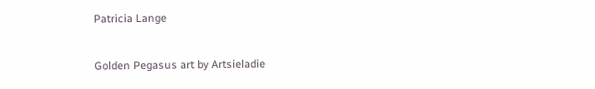Patricia Lange

Golden Pegasus art by Artsieladie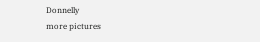Donnelly
more pictures